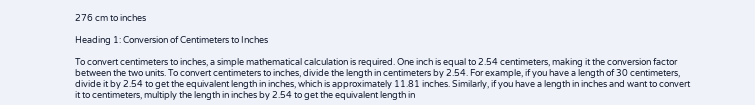276 cm to inches

Heading 1: Conversion of Centimeters to Inches

To convert centimeters to inches, a simple mathematical calculation is required. One inch is equal to 2.54 centimeters, making it the conversion factor between the two units. To convert centimeters to inches, divide the length in centimeters by 2.54. For example, if you have a length of 30 centimeters, divide it by 2.54 to get the equivalent length in inches, which is approximately 11.81 inches. Similarly, if you have a length in inches and want to convert it to centimeters, multiply the length in inches by 2.54 to get the equivalent length in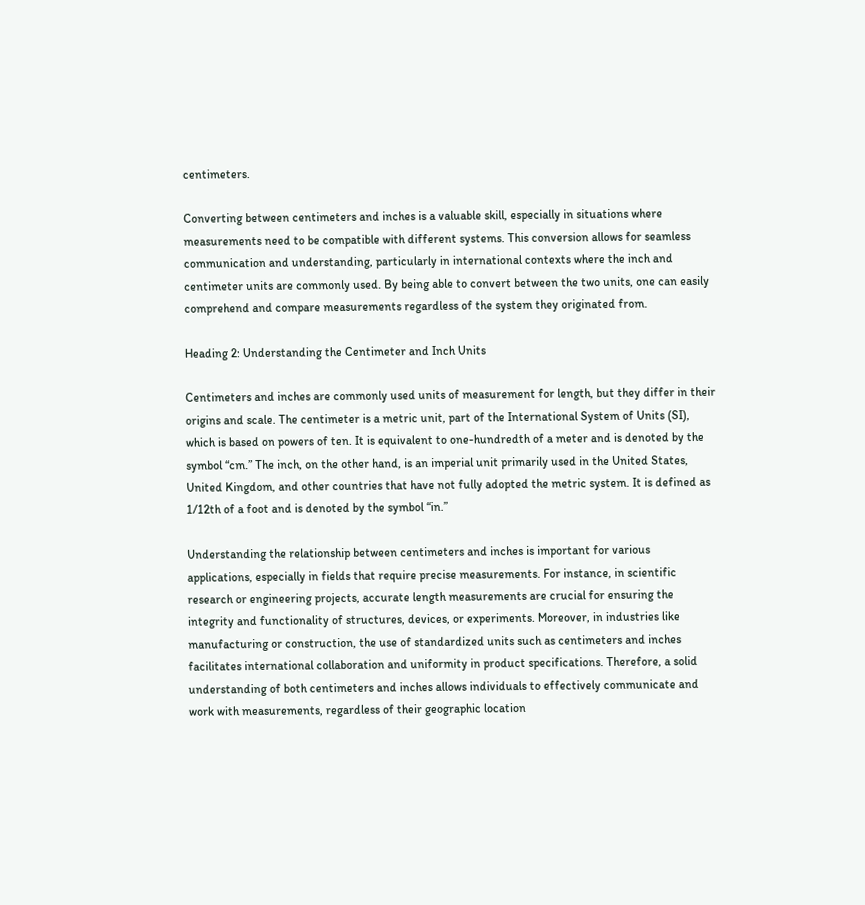centimeters.

Converting between centimeters and inches is a valuable skill, especially in situations where measurements need to be compatible with different systems. This conversion allows for seamless communication and understanding, particularly in international contexts where the inch and centimeter units are commonly used. By being able to convert between the two units, one can easily comprehend and compare measurements regardless of the system they originated from.

Heading 2: Understanding the Centimeter and Inch Units

Centimeters and inches are commonly used units of measurement for length, but they differ in their origins and scale. The centimeter is a metric unit, part of the International System of Units (SI), which is based on powers of ten. It is equivalent to one-hundredth of a meter and is denoted by the symbol “cm.” The inch, on the other hand, is an imperial unit primarily used in the United States, United Kingdom, and other countries that have not fully adopted the metric system. It is defined as 1/12th of a foot and is denoted by the symbol “in.”

Understanding the relationship between centimeters and inches is important for various applications, especially in fields that require precise measurements. For instance, in scientific research or engineering projects, accurate length measurements are crucial for ensuring the integrity and functionality of structures, devices, or experiments. Moreover, in industries like manufacturing or construction, the use of standardized units such as centimeters and inches facilitates international collaboration and uniformity in product specifications. Therefore, a solid understanding of both centimeters and inches allows individuals to effectively communicate and work with measurements, regardless of their geographic location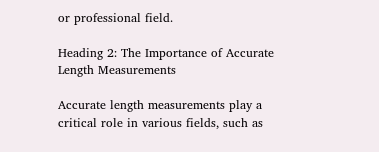or professional field.

Heading 2: The Importance of Accurate Length Measurements

Accurate length measurements play a critical role in various fields, such as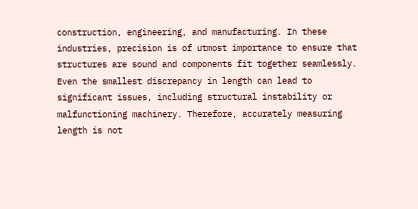construction, engineering, and manufacturing. In these industries, precision is of utmost importance to ensure that structures are sound and components fit together seamlessly. Even the smallest discrepancy in length can lead to significant issues, including structural instability or malfunctioning machinery. Therefore, accurately measuring length is not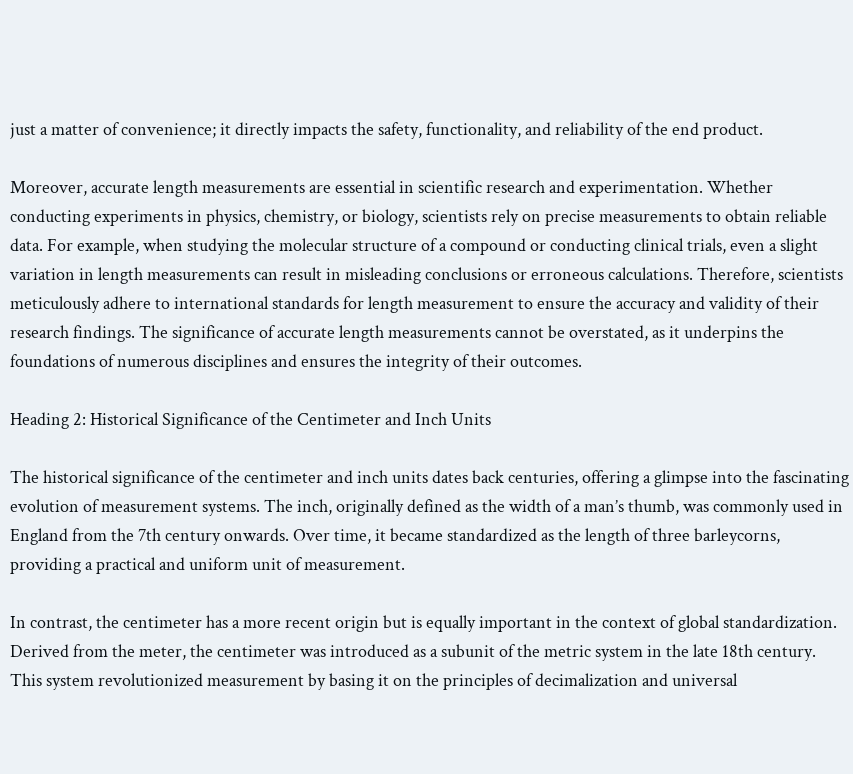just a matter of convenience; it directly impacts the safety, functionality, and reliability of the end product.

Moreover, accurate length measurements are essential in scientific research and experimentation. Whether conducting experiments in physics, chemistry, or biology, scientists rely on precise measurements to obtain reliable data. For example, when studying the molecular structure of a compound or conducting clinical trials, even a slight variation in length measurements can result in misleading conclusions or erroneous calculations. Therefore, scientists meticulously adhere to international standards for length measurement to ensure the accuracy and validity of their research findings. The significance of accurate length measurements cannot be overstated, as it underpins the foundations of numerous disciplines and ensures the integrity of their outcomes.

Heading 2: Historical Significance of the Centimeter and Inch Units

The historical significance of the centimeter and inch units dates back centuries, offering a glimpse into the fascinating evolution of measurement systems. The inch, originally defined as the width of a man’s thumb, was commonly used in England from the 7th century onwards. Over time, it became standardized as the length of three barleycorns, providing a practical and uniform unit of measurement.

In contrast, the centimeter has a more recent origin but is equally important in the context of global standardization. Derived from the meter, the centimeter was introduced as a subunit of the metric system in the late 18th century. This system revolutionized measurement by basing it on the principles of decimalization and universal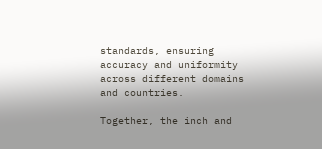standards, ensuring accuracy and uniformity across different domains and countries.

Together, the inch and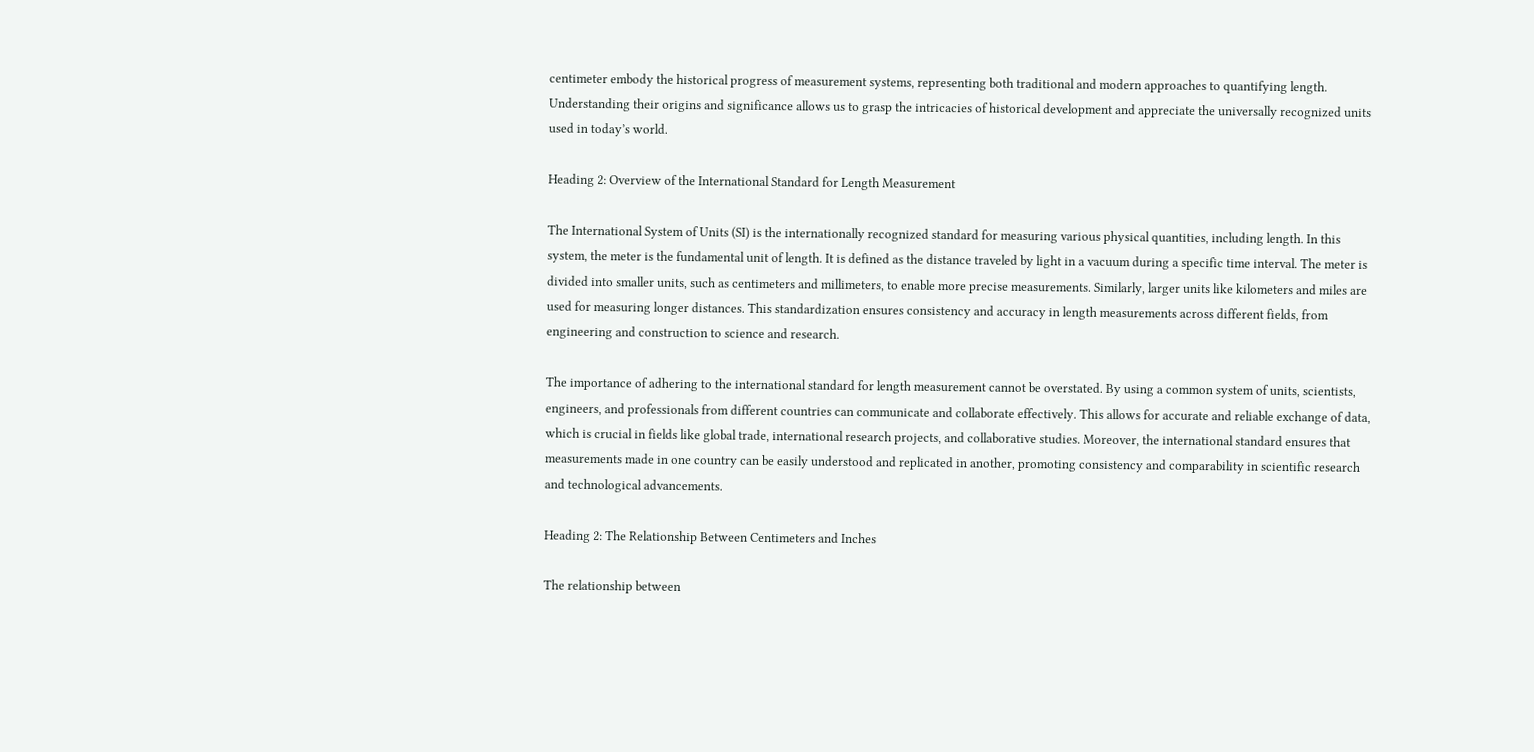centimeter embody the historical progress of measurement systems, representing both traditional and modern approaches to quantifying length. Understanding their origins and significance allows us to grasp the intricacies of historical development and appreciate the universally recognized units used in today’s world.

Heading 2: Overview of the International Standard for Length Measurement

The International System of Units (SI) is the internationally recognized standard for measuring various physical quantities, including length. In this system, the meter is the fundamental unit of length. It is defined as the distance traveled by light in a vacuum during a specific time interval. The meter is divided into smaller units, such as centimeters and millimeters, to enable more precise measurements. Similarly, larger units like kilometers and miles are used for measuring longer distances. This standardization ensures consistency and accuracy in length measurements across different fields, from engineering and construction to science and research.

The importance of adhering to the international standard for length measurement cannot be overstated. By using a common system of units, scientists, engineers, and professionals from different countries can communicate and collaborate effectively. This allows for accurate and reliable exchange of data, which is crucial in fields like global trade, international research projects, and collaborative studies. Moreover, the international standard ensures that measurements made in one country can be easily understood and replicated in another, promoting consistency and comparability in scientific research and technological advancements.

Heading 2: The Relationship Between Centimeters and Inches

The relationship between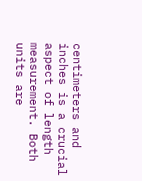centimeters and inches is a crucial aspect of length measurement. Both units are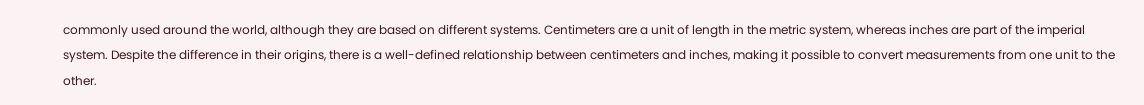commonly used around the world, although they are based on different systems. Centimeters are a unit of length in the metric system, whereas inches are part of the imperial system. Despite the difference in their origins, there is a well-defined relationship between centimeters and inches, making it possible to convert measurements from one unit to the other.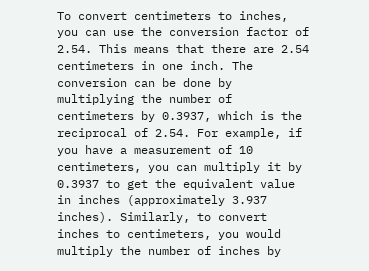To convert centimeters to inches, you can use the conversion factor of 2.54. This means that there are 2.54 centimeters in one inch. The conversion can be done by multiplying the number of centimeters by 0.3937, which is the reciprocal of 2.54. For example, if you have a measurement of 10 centimeters, you can multiply it by 0.3937 to get the equivalent value in inches (approximately 3.937 inches). Similarly, to convert inches to centimeters, you would multiply the number of inches by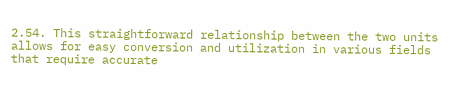2.54. This straightforward relationship between the two units allows for easy conversion and utilization in various fields that require accurate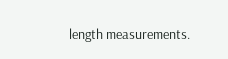length measurements.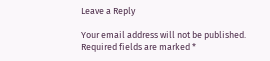Leave a Reply

Your email address will not be published. Required fields are marked *